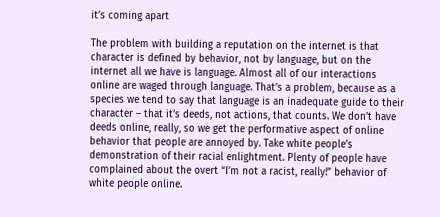it’s coming apart

The problem with building a reputation on the internet is that character is defined by behavior, not by language, but on the internet all we have is language. Almost all of our interactions online are waged through language. That’s a problem, because as a species we tend to say that language is an inadequate guide to their character – that it’s deeds, not actions, that counts. We don’t have deeds online, really, so we get the performative aspect of online behavior that people are annoyed by. Take white people’s demonstration of their racial enlightment. Plenty of people have complained about the overt “I’m not a racist, really!” behavior of white people online.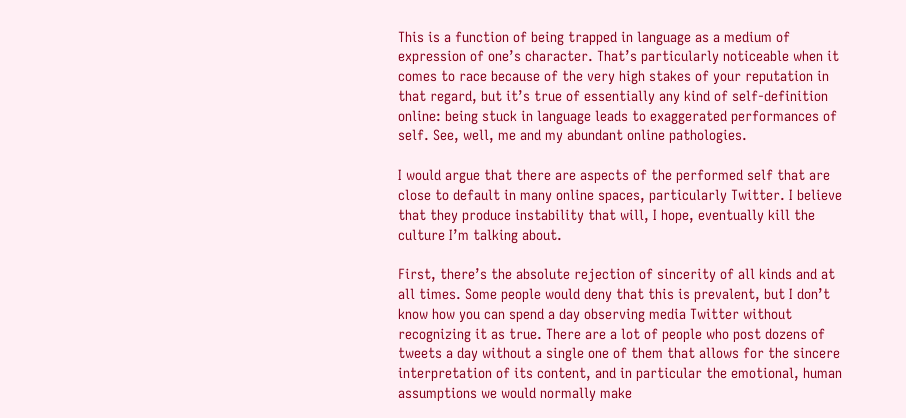This is a function of being trapped in language as a medium of expression of one’s character. That’s particularly noticeable when it comes to race because of the very high stakes of your reputation in that regard, but it’s true of essentially any kind of self-definition online: being stuck in language leads to exaggerated performances of self. See, well, me and my abundant online pathologies.

I would argue that there are aspects of the performed self that are close to default in many online spaces, particularly Twitter. I believe that they produce instability that will, I hope, eventually kill the culture I’m talking about.

First, there’s the absolute rejection of sincerity of all kinds and at all times. Some people would deny that this is prevalent, but I don’t know how you can spend a day observing media Twitter without recognizing it as true. There are a lot of people who post dozens of tweets a day without a single one of them that allows for the sincere interpretation of its content, and in particular the emotional, human assumptions we would normally make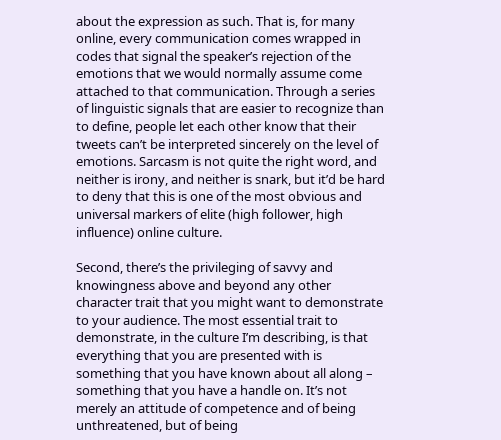about the expression as such. That is, for many online, every communication comes wrapped in codes that signal the speaker’s rejection of the emotions that we would normally assume come attached to that communication. Through a series of linguistic signals that are easier to recognize than to define, people let each other know that their tweets can’t be interpreted sincerely on the level of emotions. Sarcasm is not quite the right word, and neither is irony, and neither is snark, but it’d be hard to deny that this is one of the most obvious and universal markers of elite (high follower, high influence) online culture.

Second, there’s the privileging of savvy and knowingness above and beyond any other character trait that you might want to demonstrate to your audience. The most essential trait to demonstrate, in the culture I’m describing, is that everything that you are presented with is something that you have known about all along – something that you have a handle on. It’s not merely an attitude of competence and of being unthreatened, but of being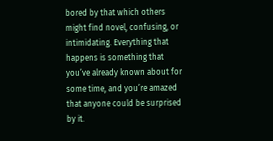bored by that which others might find novel, confusing, or intimidating. Everything that happens is something that you’ve already known about for some time, and you’re amazed that anyone could be surprised by it.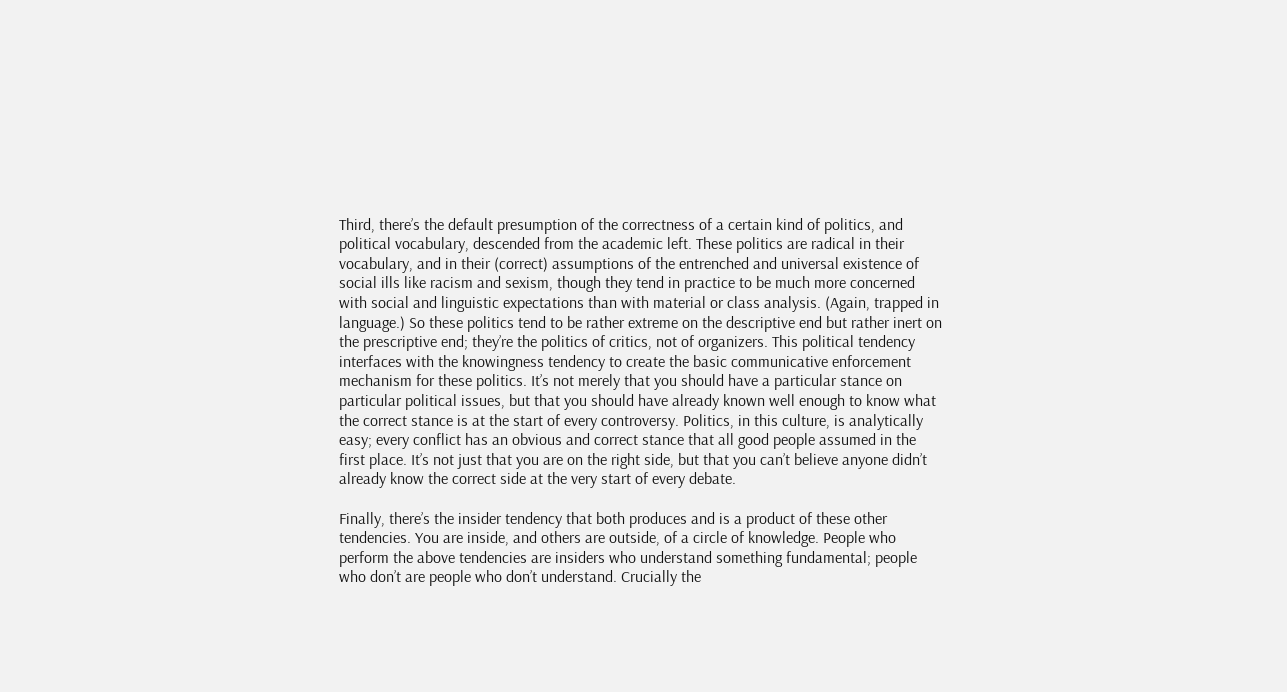Third, there’s the default presumption of the correctness of a certain kind of politics, and political vocabulary, descended from the academic left. These politics are radical in their vocabulary, and in their (correct) assumptions of the entrenched and universal existence of social ills like racism and sexism, though they tend in practice to be much more concerned with social and linguistic expectations than with material or class analysis. (Again, trapped in language.) So these politics tend to be rather extreme on the descriptive end but rather inert on the prescriptive end; they’re the politics of critics, not of organizers. This political tendency interfaces with the knowingness tendency to create the basic communicative enforcement mechanism for these politics. It’s not merely that you should have a particular stance on particular political issues, but that you should have already known well enough to know what the correct stance is at the start of every controversy. Politics, in this culture, is analytically easy; every conflict has an obvious and correct stance that all good people assumed in the first place. It’s not just that you are on the right side, but that you can’t believe anyone didn’t already know the correct side at the very start of every debate.

Finally, there’s the insider tendency that both produces and is a product of these other tendencies. You are inside, and others are outside, of a circle of knowledge. People who perform the above tendencies are insiders who understand something fundamental; people who don’t are people who don’t understand. Crucially the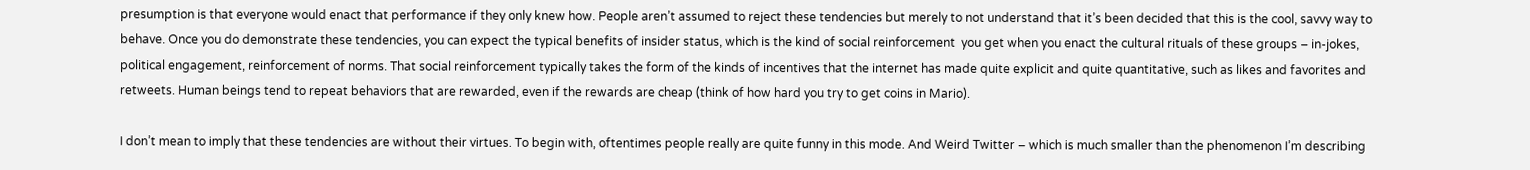presumption is that everyone would enact that performance if they only knew how. People aren’t assumed to reject these tendencies but merely to not understand that it’s been decided that this is the cool, savvy way to behave. Once you do demonstrate these tendencies, you can expect the typical benefits of insider status, which is the kind of social reinforcement  you get when you enact the cultural rituals of these groups – in-jokes, political engagement, reinforcement of norms. That social reinforcement typically takes the form of the kinds of incentives that the internet has made quite explicit and quite quantitative, such as likes and favorites and retweets. Human beings tend to repeat behaviors that are rewarded, even if the rewards are cheap (think of how hard you try to get coins in Mario).

I don’t mean to imply that these tendencies are without their virtues. To begin with, oftentimes people really are quite funny in this mode. And Weird Twitter – which is much smaller than the phenomenon I’m describing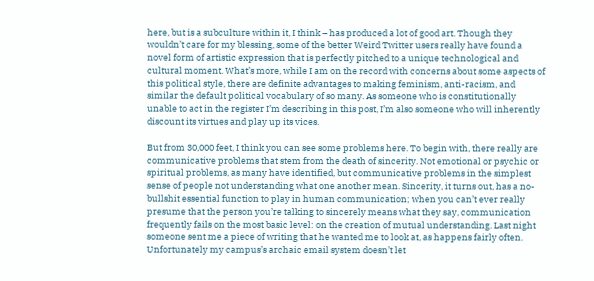here, but is a subculture within it, I think – has produced a lot of good art. Though they wouldn’t care for my blessing, some of the better Weird Twitter users really have found a novel form of artistic expression that is perfectly pitched to a unique technological and cultural moment. What’s more, while I am on the record with concerns about some aspects of this political style, there are definite advantages to making feminism, anti-racism, and similar the default political vocabulary of so many. As someone who is constitutionally unable to act in the register I’m describing in this post, I’m also someone who will inherently discount its virtues and play up its vices.

But from 30,000 feet, I think you can see some problems here. To begin with, there really are communicative problems that stem from the death of sincerity. Not emotional or psychic or spiritual problems, as many have identified, but communicative problems in the simplest sense of people not understanding what one another mean. Sincerity, it turns out, has a no-bullshit essential function to play in human communication; when you can’t ever really presume that the person you’re talking to sincerely means what they say, communication frequently fails on the most basic level: on the creation of mutual understanding. Last night someone sent me a piece of writing that he wanted me to look at, as happens fairly often. Unfortunately my campus’s archaic email system doesn’t let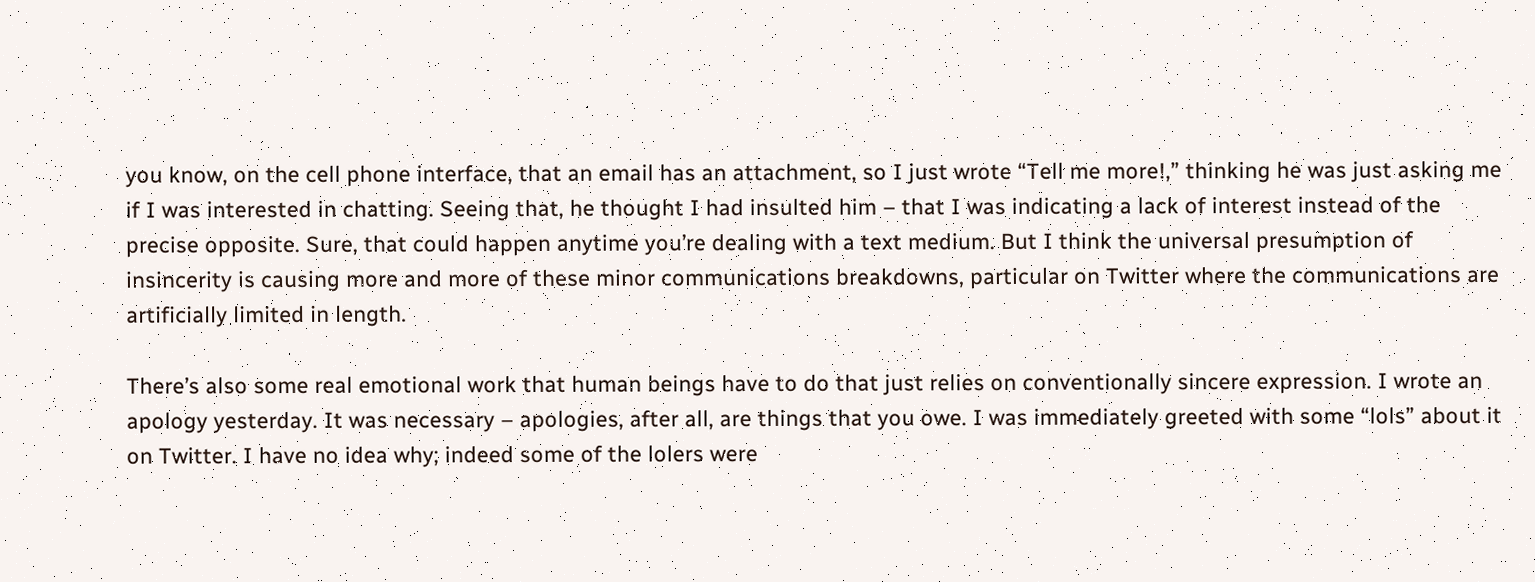you know, on the cell phone interface, that an email has an attachment, so I just wrote “Tell me more!,” thinking he was just asking me if I was interested in chatting. Seeing that, he thought I had insulted him – that I was indicating a lack of interest instead of the precise opposite. Sure, that could happen anytime you’re dealing with a text medium. But I think the universal presumption of insincerity is causing more and more of these minor communications breakdowns, particular on Twitter where the communications are artificially limited in length.

There’s also some real emotional work that human beings have to do that just relies on conventionally sincere expression. I wrote an apology yesterday. It was necessary – apologies, after all, are things that you owe. I was immediately greeted with some “lols” about it on Twitter. I have no idea why; indeed some of the lolers were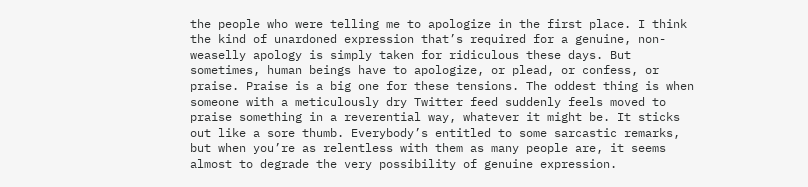the people who were telling me to apologize in the first place. I think the kind of unardoned expression that’s required for a genuine, non-weaselly apology is simply taken for ridiculous these days. But sometimes, human beings have to apologize, or plead, or confess, or praise. Praise is a big one for these tensions. The oddest thing is when someone with a meticulously dry Twitter feed suddenly feels moved to praise something in a reverential way, whatever it might be. It sticks out like a sore thumb. Everybody’s entitled to some sarcastic remarks, but when you’re as relentless with them as many people are, it seems almost to degrade the very possibility of genuine expression.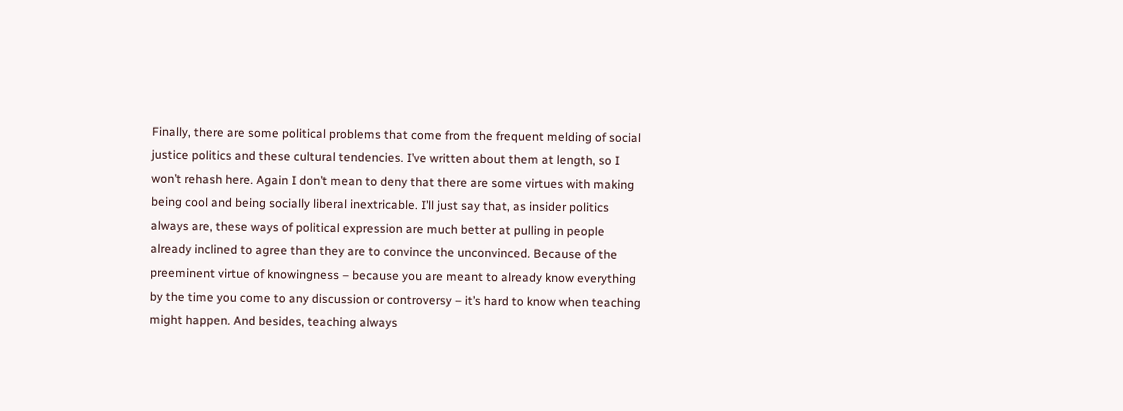Finally, there are some political problems that come from the frequent melding of social justice politics and these cultural tendencies. I’ve written about them at length, so I won’t rehash here. Again I don’t mean to deny that there are some virtues with making being cool and being socially liberal inextricable. I’ll just say that, as insider politics always are, these ways of political expression are much better at pulling in people already inclined to agree than they are to convince the unconvinced. Because of the preeminent virtue of knowingness – because you are meant to already know everything by the time you come to any discussion or controversy – it’s hard to know when teaching might happen. And besides, teaching always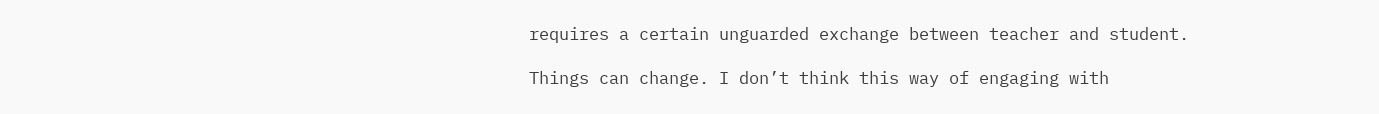requires a certain unguarded exchange between teacher and student.

Things can change. I don’t think this way of engaging with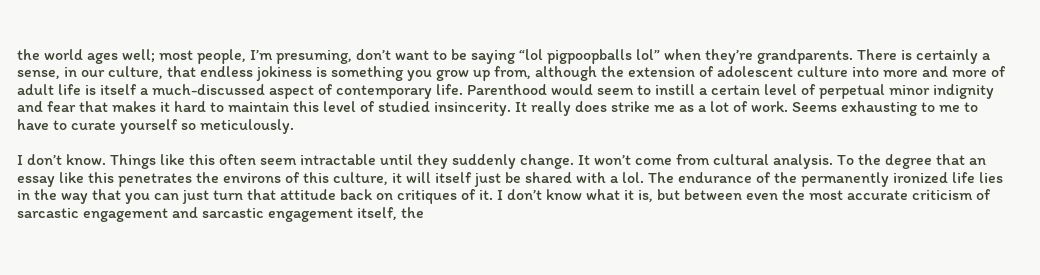the world ages well; most people, I’m presuming, don’t want to be saying “lol pigpoopballs lol” when they’re grandparents. There is certainly a sense, in our culture, that endless jokiness is something you grow up from, although the extension of adolescent culture into more and more of adult life is itself a much-discussed aspect of contemporary life. Parenthood would seem to instill a certain level of perpetual minor indignity and fear that makes it hard to maintain this level of studied insincerity. It really does strike me as a lot of work. Seems exhausting to me to have to curate yourself so meticulously.

I don’t know. Things like this often seem intractable until they suddenly change. It won’t come from cultural analysis. To the degree that an essay like this penetrates the environs of this culture, it will itself just be shared with a lol. The endurance of the permanently ironized life lies in the way that you can just turn that attitude back on critiques of it. I don’t know what it is, but between even the most accurate criticism of sarcastic engagement and sarcastic engagement itself, the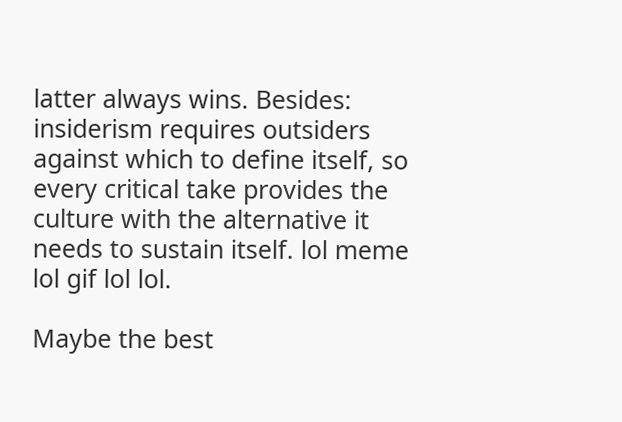latter always wins. Besides: insiderism requires outsiders against which to define itself, so every critical take provides the culture with the alternative it needs to sustain itself. lol meme lol gif lol lol.

Maybe the best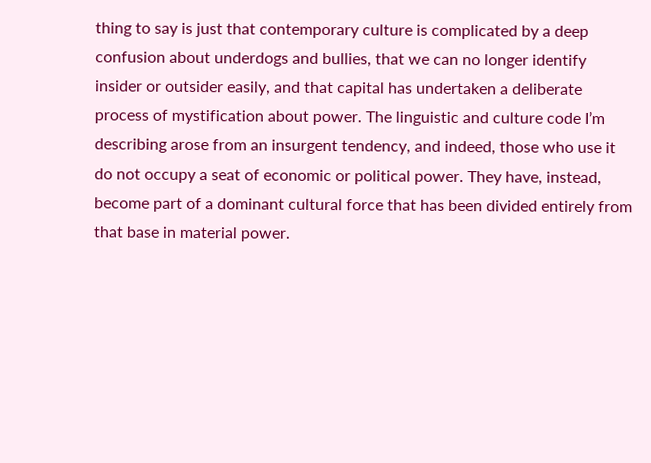thing to say is just that contemporary culture is complicated by a deep confusion about underdogs and bullies, that we can no longer identify insider or outsider easily, and that capital has undertaken a deliberate process of mystification about power. The linguistic and culture code I’m describing arose from an insurgent tendency, and indeed, those who use it do not occupy a seat of economic or political power. They have, instead, become part of a dominant cultural force that has been divided entirely from that base in material power.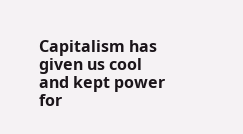Capitalism has given us cool and kept power for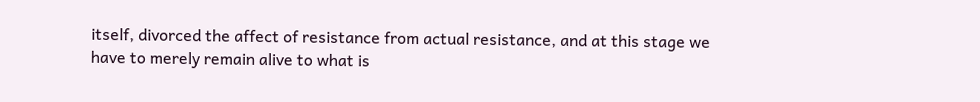itself, divorced the affect of resistance from actual resistance, and at this stage we have to merely remain alive to what is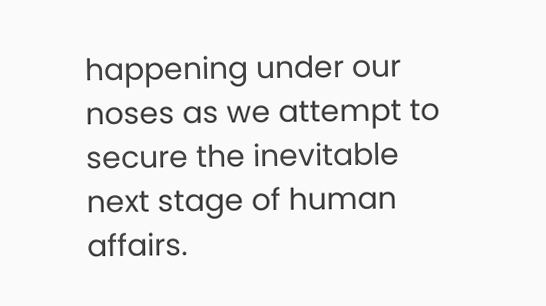happening under our noses as we attempt to secure the inevitable next stage of human affairs.